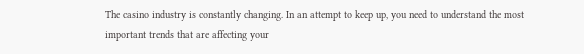The casino industry is constantly changing. In an attempt to keep up, you need to understand the most important trends that are affecting your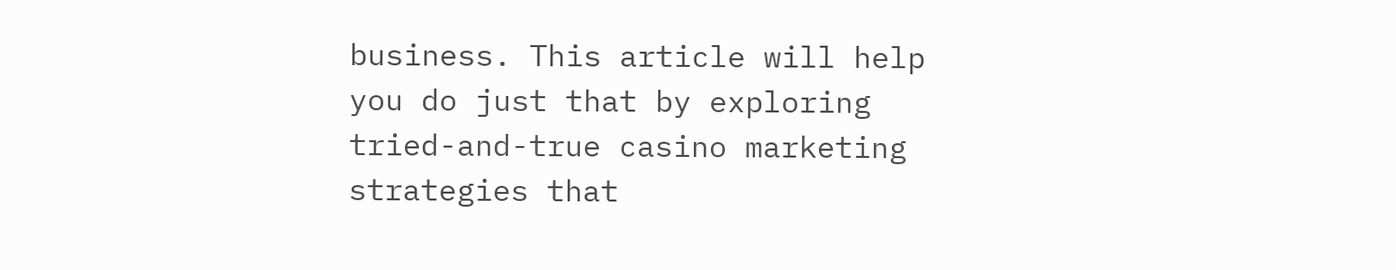business. This article will help you do just that by exploring tried-and-true casino marketing strategies that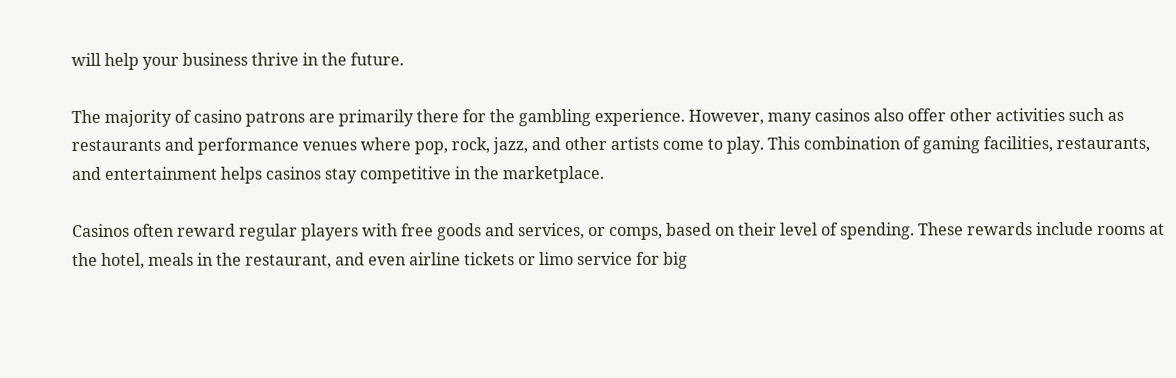will help your business thrive in the future.

The majority of casino patrons are primarily there for the gambling experience. However, many casinos also offer other activities such as restaurants and performance venues where pop, rock, jazz, and other artists come to play. This combination of gaming facilities, restaurants, and entertainment helps casinos stay competitive in the marketplace.

Casinos often reward regular players with free goods and services, or comps, based on their level of spending. These rewards include rooms at the hotel, meals in the restaurant, and even airline tickets or limo service for big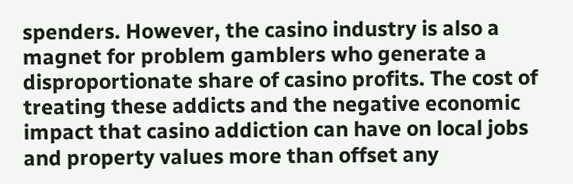spenders. However, the casino industry is also a magnet for problem gamblers who generate a disproportionate share of casino profits. The cost of treating these addicts and the negative economic impact that casino addiction can have on local jobs and property values more than offset any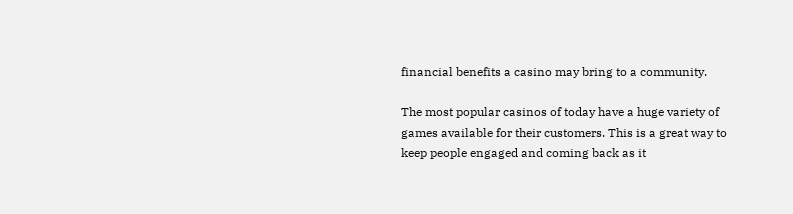financial benefits a casino may bring to a community.

The most popular casinos of today have a huge variety of games available for their customers. This is a great way to keep people engaged and coming back as it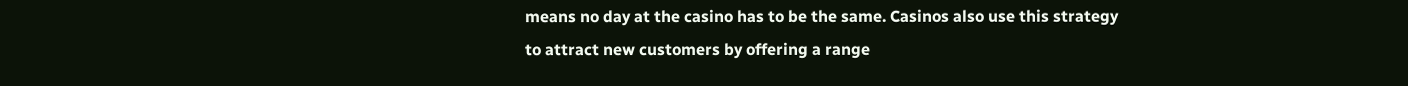means no day at the casino has to be the same. Casinos also use this strategy to attract new customers by offering a range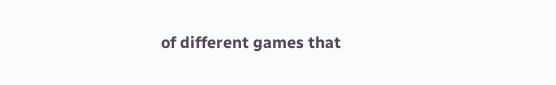of different games that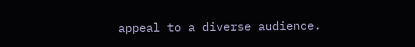appeal to a diverse audience.